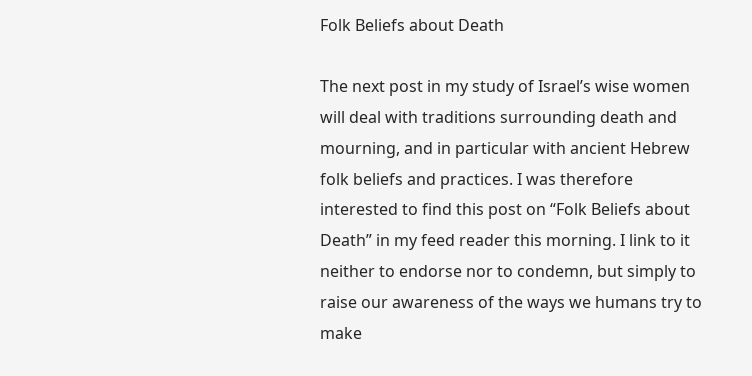Folk Beliefs about Death

The next post in my study of Israel’s wise women will deal with traditions surrounding death and mourning, and in particular with ancient Hebrew folk beliefs and practices. I was therefore interested to find this post on “Folk Beliefs about Death” in my feed reader this morning. I link to it neither to endorse nor to condemn, but simply to raise our awareness of the ways we humans try to make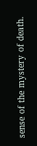sense of the mystery of death.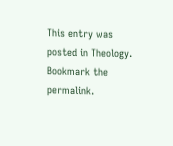This entry was posted in Theology. Bookmark the permalink.